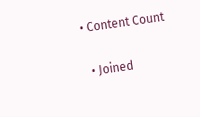• Content Count

  • Joined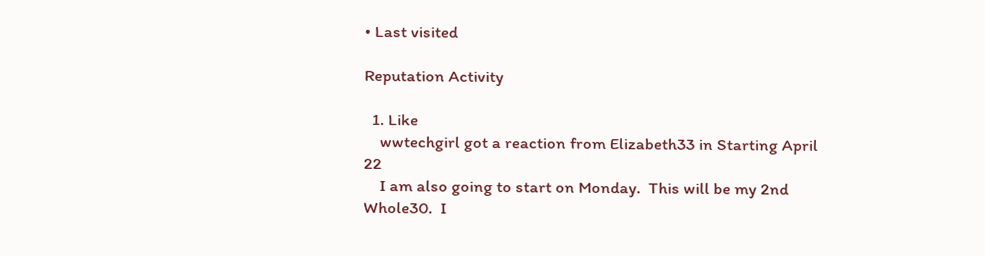• Last visited

Reputation Activity

  1. Like
    wwtechgirl got a reaction from Elizabeth33 in Starting April 22
    I am also going to start on Monday.  This will be my 2nd Whole30.  I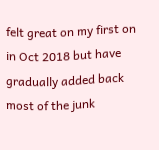felt great on my first on in Oct 2018 but have gradually added back most of the junk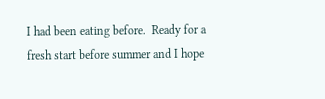I had been eating before.  Ready for a fresh start before summer and I hope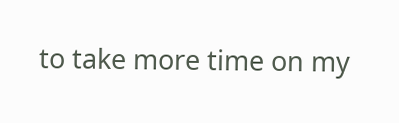to take more time on my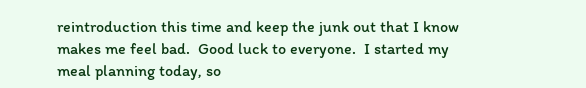reintroduction this time and keep the junk out that I know makes me feel bad.  Good luck to everyone.  I started my meal planning today, so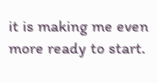it is making me even more ready to start.